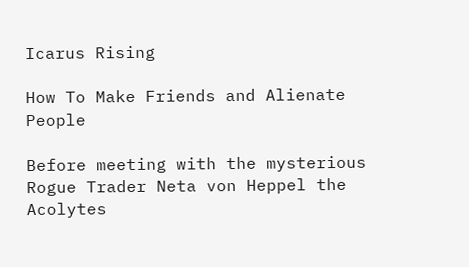Icarus Rising

How To Make Friends and Alienate People

Before meeting with the mysterious Rogue Trader Neta von Heppel the Acolytes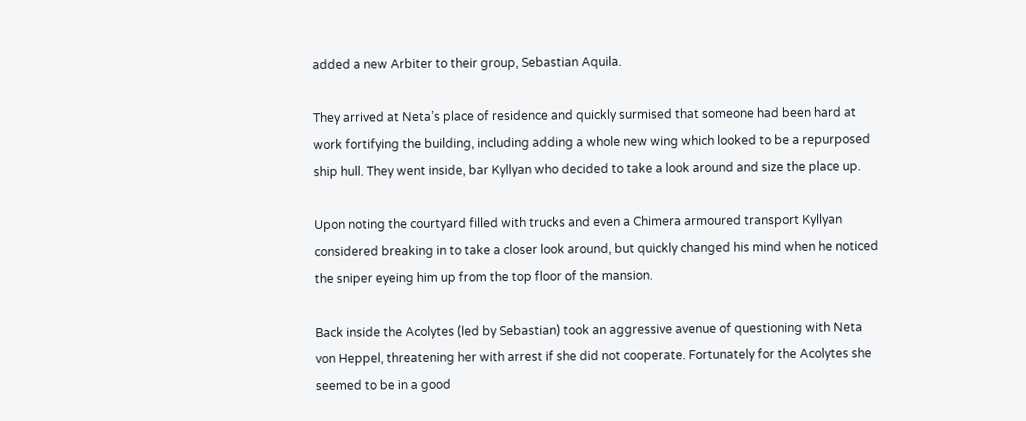added a new Arbiter to their group, Sebastian Aquila.

They arrived at Neta’s place of residence and quickly surmised that someone had been hard at work fortifying the building, including adding a whole new wing which looked to be a repurposed ship hull. They went inside, bar Kyllyan who decided to take a look around and size the place up.

Upon noting the courtyard filled with trucks and even a Chimera armoured transport Kyllyan considered breaking in to take a closer look around, but quickly changed his mind when he noticed the sniper eyeing him up from the top floor of the mansion.

Back inside the Acolytes (led by Sebastian) took an aggressive avenue of questioning with Neta von Heppel, threatening her with arrest if she did not cooperate. Fortunately for the Acolytes she seemed to be in a good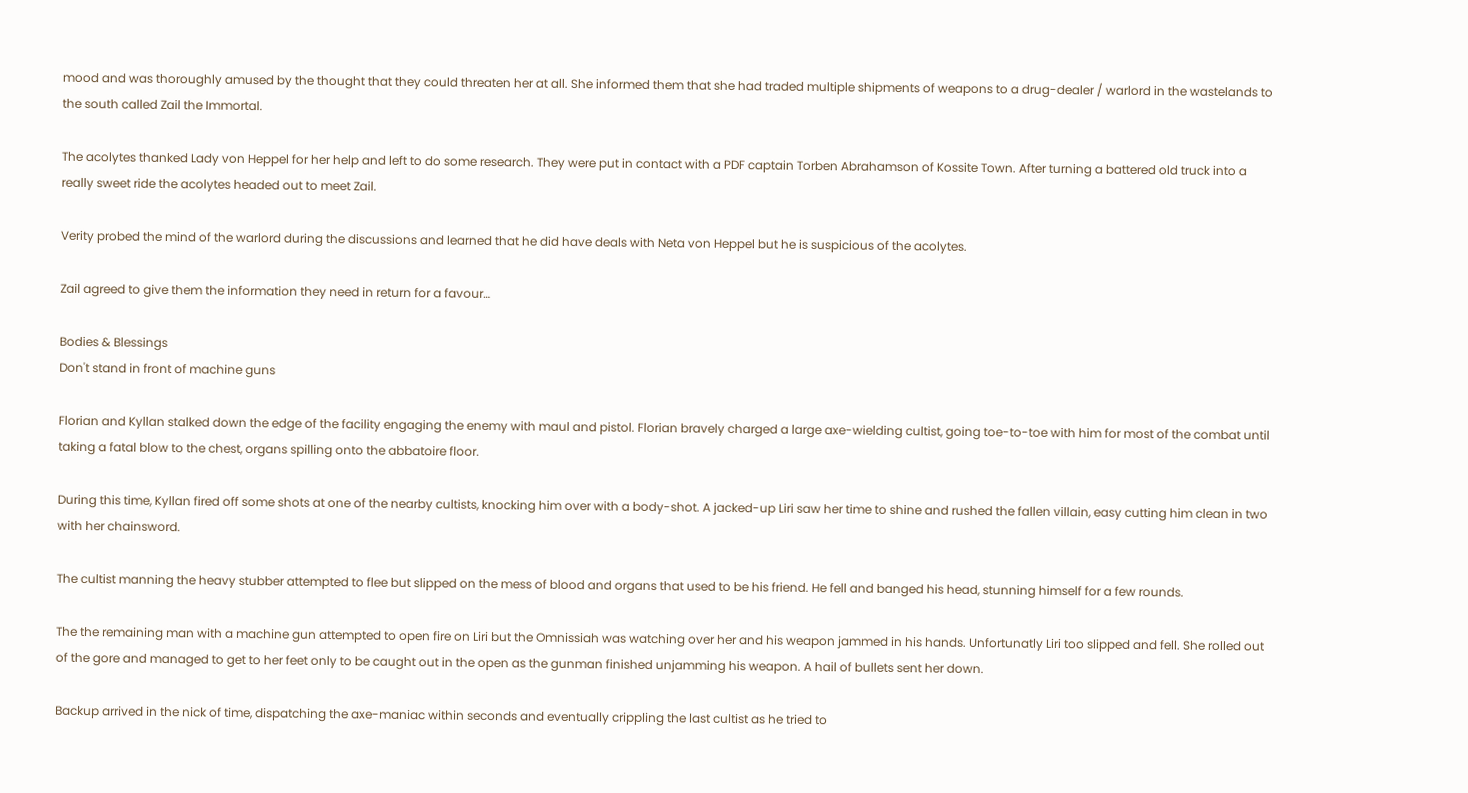mood and was thoroughly amused by the thought that they could threaten her at all. She informed them that she had traded multiple shipments of weapons to a drug-dealer / warlord in the wastelands to the south called Zail the Immortal.

The acolytes thanked Lady von Heppel for her help and left to do some research. They were put in contact with a PDF captain Torben Abrahamson of Kossite Town. After turning a battered old truck into a really sweet ride the acolytes headed out to meet Zail.

Verity probed the mind of the warlord during the discussions and learned that he did have deals with Neta von Heppel but he is suspicious of the acolytes.

Zail agreed to give them the information they need in return for a favour…

Bodies & Blessings
Don't stand in front of machine guns

Florian and Kyllan stalked down the edge of the facility engaging the enemy with maul and pistol. Florian bravely charged a large axe-wielding cultist, going toe-to-toe with him for most of the combat until taking a fatal blow to the chest, organs spilling onto the abbatoire floor.

During this time, Kyllan fired off some shots at one of the nearby cultists, knocking him over with a body-shot. A jacked-up Liri saw her time to shine and rushed the fallen villain, easy cutting him clean in two with her chainsword.

The cultist manning the heavy stubber attempted to flee but slipped on the mess of blood and organs that used to be his friend. He fell and banged his head, stunning himself for a few rounds.

The the remaining man with a machine gun attempted to open fire on Liri but the Omnissiah was watching over her and his weapon jammed in his hands. Unfortunatly Liri too slipped and fell. She rolled out of the gore and managed to get to her feet only to be caught out in the open as the gunman finished unjamming his weapon. A hail of bullets sent her down.

Backup arrived in the nick of time, dispatching the axe-maniac within seconds and eventually crippling the last cultist as he tried to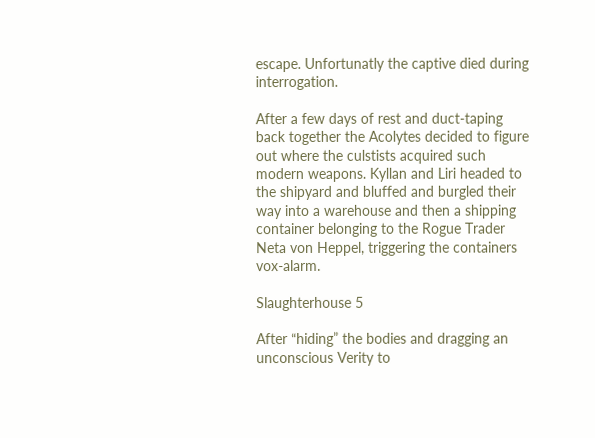escape. Unfortunatly the captive died during interrogation.

After a few days of rest and duct-taping back together the Acolytes decided to figure out where the culstists acquired such modern weapons. Kyllan and Liri headed to the shipyard and bluffed and burgled their way into a warehouse and then a shipping container belonging to the Rogue Trader Neta von Heppel, triggering the containers vox-alarm.

Slaughterhouse 5

After “hiding” the bodies and dragging an unconscious Verity to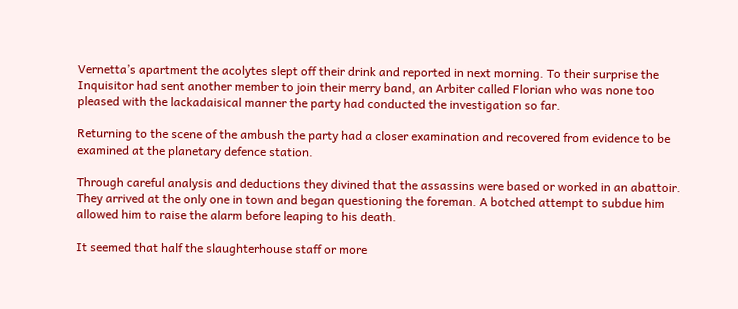Vernetta’s apartment the acolytes slept off their drink and reported in next morning. To their surprise the Inquisitor had sent another member to join their merry band, an Arbiter called Florian who was none too pleased with the lackadaisical manner the party had conducted the investigation so far.

Returning to the scene of the ambush the party had a closer examination and recovered from evidence to be examined at the planetary defence station.

Through careful analysis and deductions they divined that the assassins were based or worked in an abattoir. They arrived at the only one in town and began questioning the foreman. A botched attempt to subdue him allowed him to raise the alarm before leaping to his death.

It seemed that half the slaughterhouse staff or more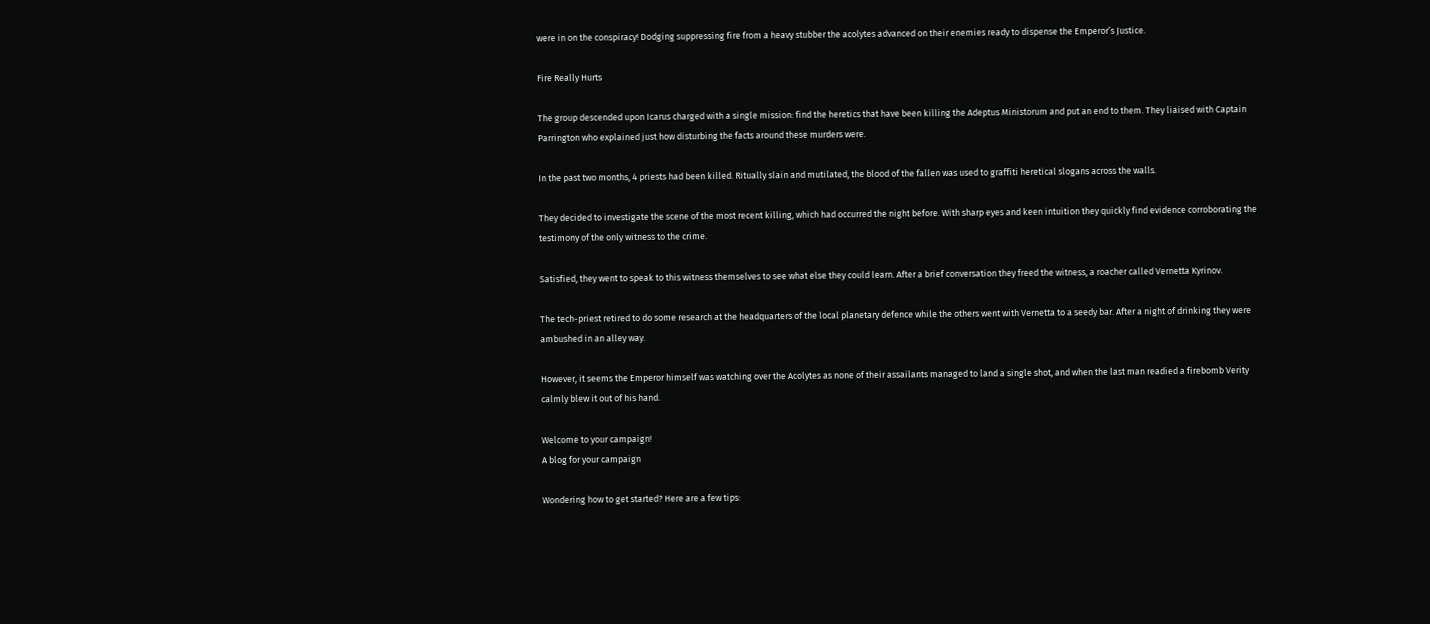were in on the conspiracy! Dodging suppressing fire from a heavy stubber the acolytes advanced on their enemies ready to dispense the Emperor’s Justice.

Fire Really Hurts

The group descended upon Icarus charged with a single mission: find the heretics that have been killing the Adeptus Ministorum and put an end to them. They liaised with Captain Parrington who explained just how disturbing the facts around these murders were.

In the past two months, 4 priests had been killed. Ritually slain and mutilated, the blood of the fallen was used to graffiti heretical slogans across the walls.

They decided to investigate the scene of the most recent killing, which had occurred the night before. With sharp eyes and keen intuition they quickly find evidence corroborating the testimony of the only witness to the crime.

Satisfied, they went to speak to this witness themselves to see what else they could learn. After a brief conversation they freed the witness, a roacher called Vernetta Kyrinov.

The tech-priest retired to do some research at the headquarters of the local planetary defence while the others went with Vernetta to a seedy bar. After a night of drinking they were ambushed in an alley way.

However, it seems the Emperor himself was watching over the Acolytes as none of their assailants managed to land a single shot, and when the last man readied a firebomb Verity calmly blew it out of his hand.

Welcome to your campaign!
A blog for your campaign

Wondering how to get started? Here are a few tips: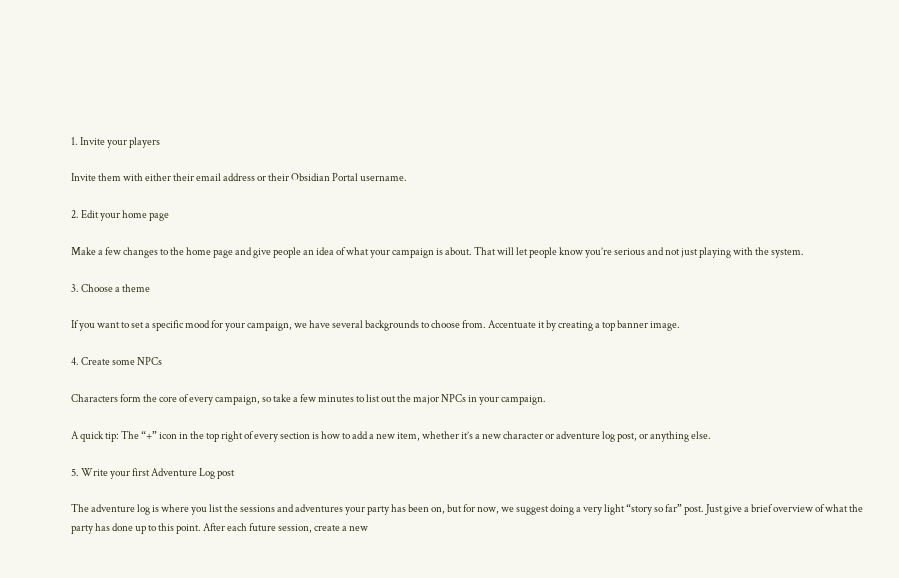1. Invite your players

Invite them with either their email address or their Obsidian Portal username.

2. Edit your home page

Make a few changes to the home page and give people an idea of what your campaign is about. That will let people know you’re serious and not just playing with the system.

3. Choose a theme

If you want to set a specific mood for your campaign, we have several backgrounds to choose from. Accentuate it by creating a top banner image.

4. Create some NPCs

Characters form the core of every campaign, so take a few minutes to list out the major NPCs in your campaign.

A quick tip: The “+” icon in the top right of every section is how to add a new item, whether it’s a new character or adventure log post, or anything else.

5. Write your first Adventure Log post

The adventure log is where you list the sessions and adventures your party has been on, but for now, we suggest doing a very light “story so far” post. Just give a brief overview of what the party has done up to this point. After each future session, create a new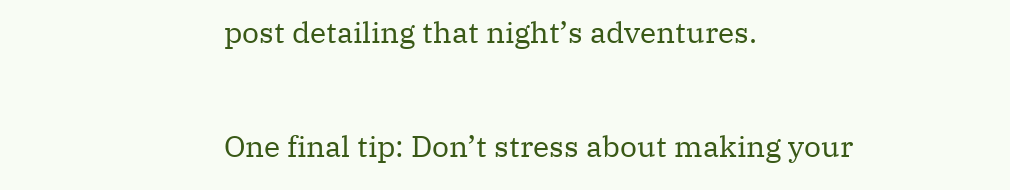post detailing that night’s adventures.

One final tip: Don’t stress about making your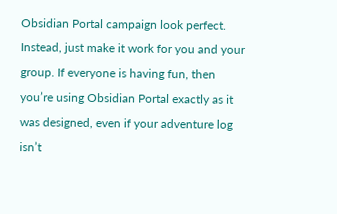Obsidian Portal campaign look perfect. Instead, just make it work for you and your group. If everyone is having fun, then you’re using Obsidian Portal exactly as it was designed, even if your adventure log isn’t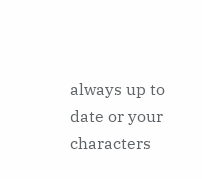always up to date or your characters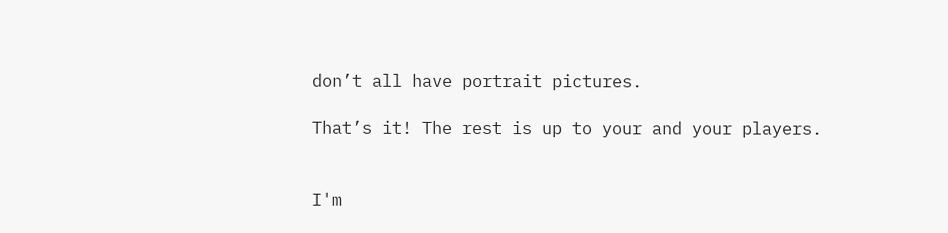don’t all have portrait pictures.

That’s it! The rest is up to your and your players.


I'm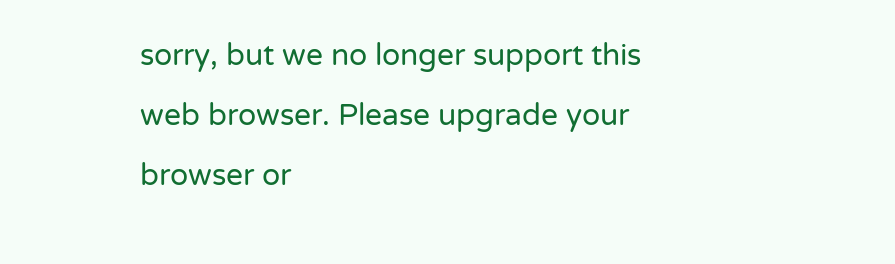sorry, but we no longer support this web browser. Please upgrade your browser or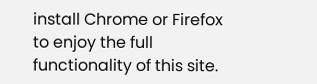install Chrome or Firefox to enjoy the full functionality of this site.